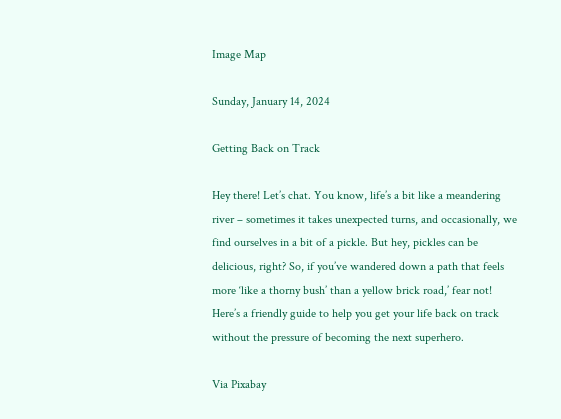Image Map

Sunday, January 14, 2024

Getting Back on Track

Hey there! Let’s chat. You know, life’s a bit like a meandering river – sometimes it takes unexpected turns, and occasionally, we find ourselves in a bit of a pickle. But hey, pickles can be delicious, right? So, if you’ve wandered down a path that feels more ‘like a thorny bush’ than a yellow brick road,’ fear not! Here’s a friendly guide to help you get your life back on track without the pressure of becoming the next superhero.

Via Pixabay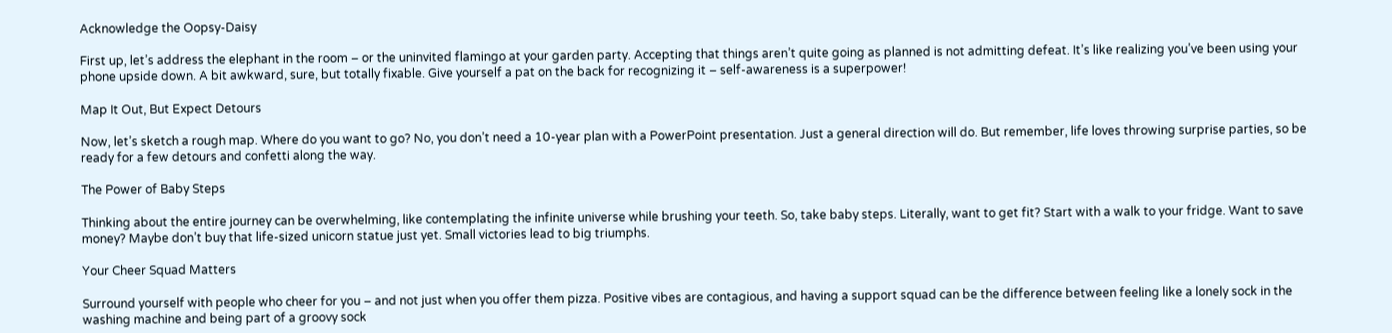Acknowledge the Oopsy-Daisy

First up, let’s address the elephant in the room – or the uninvited flamingo at your garden party. Accepting that things aren’t quite going as planned is not admitting defeat. It’s like realizing you’ve been using your phone upside down. A bit awkward, sure, but totally fixable. Give yourself a pat on the back for recognizing it – self-awareness is a superpower!

Map It Out, But Expect Detours

Now, let’s sketch a rough map. Where do you want to go? No, you don’t need a 10-year plan with a PowerPoint presentation. Just a general direction will do. But remember, life loves throwing surprise parties, so be ready for a few detours and confetti along the way.

The Power of Baby Steps

Thinking about the entire journey can be overwhelming, like contemplating the infinite universe while brushing your teeth. So, take baby steps. Literally, want to get fit? Start with a walk to your fridge. Want to save money? Maybe don’t buy that life-sized unicorn statue just yet. Small victories lead to big triumphs.

Your Cheer Squad Matters

Surround yourself with people who cheer for you – and not just when you offer them pizza. Positive vibes are contagious, and having a support squad can be the difference between feeling like a lonely sock in the washing machine and being part of a groovy sock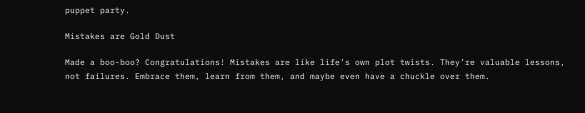puppet party.

Mistakes are Gold Dust

Made a boo-boo? Congratulations! Mistakes are like life’s own plot twists. They’re valuable lessons, not failures. Embrace them, learn from them, and maybe even have a chuckle over them.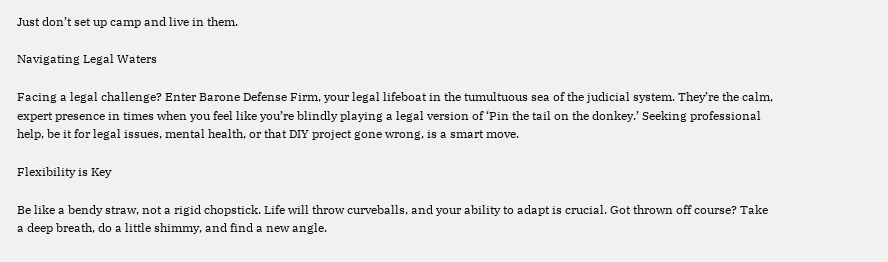Just don’t set up camp and live in them.

Navigating Legal Waters

Facing a legal challenge? Enter Barone Defense Firm, your legal lifeboat in the tumultuous sea of the judicial system. They’re the calm, expert presence in times when you feel like you’re blindly playing a legal version of ‘Pin the tail on the donkey.’ Seeking professional help, be it for legal issues, mental health, or that DIY project gone wrong, is a smart move.

Flexibility is Key

Be like a bendy straw, not a rigid chopstick. Life will throw curveballs, and your ability to adapt is crucial. Got thrown off course? Take a deep breath, do a little shimmy, and find a new angle.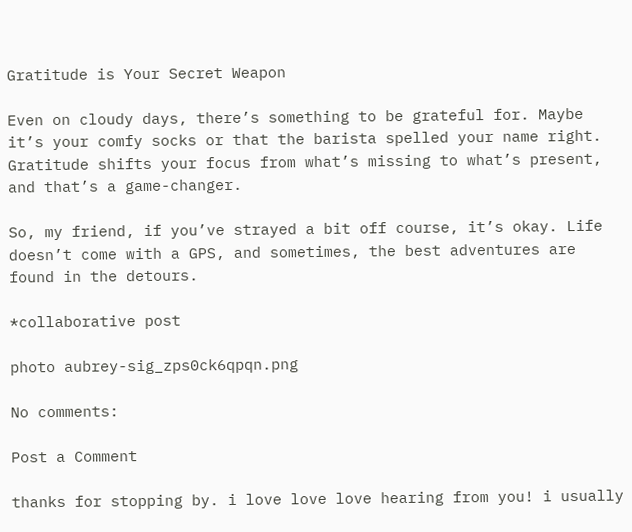Gratitude is Your Secret Weapon

Even on cloudy days, there’s something to be grateful for. Maybe it’s your comfy socks or that the barista spelled your name right. Gratitude shifts your focus from what’s missing to what’s present, and that’s a game-changer.

So, my friend, if you’ve strayed a bit off course, it’s okay. Life doesn’t come with a GPS, and sometimes, the best adventures are found in the detours.

*collaborative post

photo aubrey-sig_zps0ck6qpqn.png

No comments:

Post a Comment

thanks for stopping by. i love love love hearing from you! i usually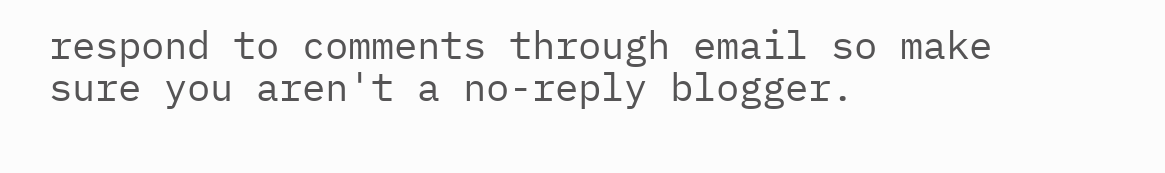respond to comments through email so make sure you aren't a no-reply blogger.